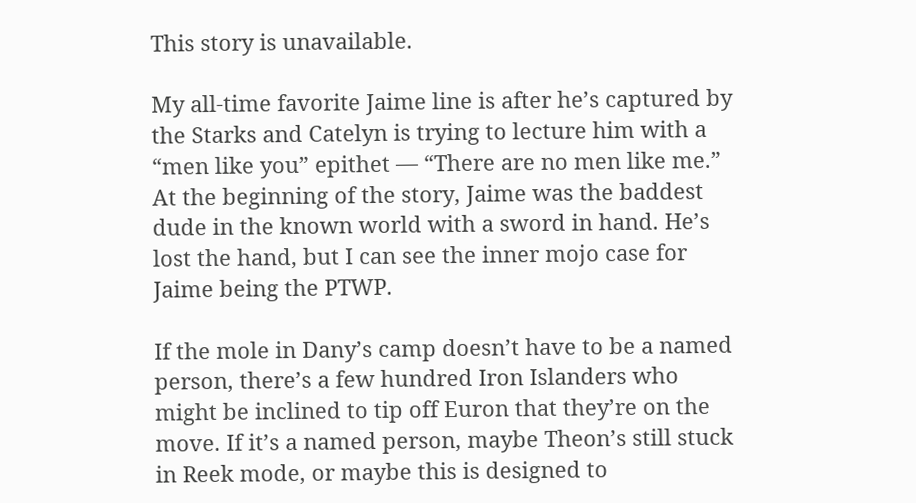This story is unavailable.

My all-time favorite Jaime line is after he’s captured by the Starks and Catelyn is trying to lecture him with a “men like you” epithet — “There are no men like me.” At the beginning of the story, Jaime was the baddest dude in the known world with a sword in hand. He’s lost the hand, but I can see the inner mojo case for Jaime being the PTWP.

If the mole in Dany’s camp doesn’t have to be a named person, there’s a few hundred Iron Islanders who might be inclined to tip off Euron that they’re on the move. If it’s a named person, maybe Theon’s still stuck in Reek mode, or maybe this is designed to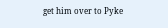get him over to Pyke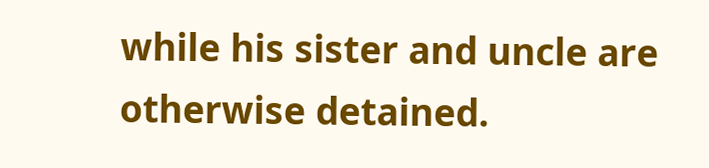while his sister and uncle are otherwise detained.